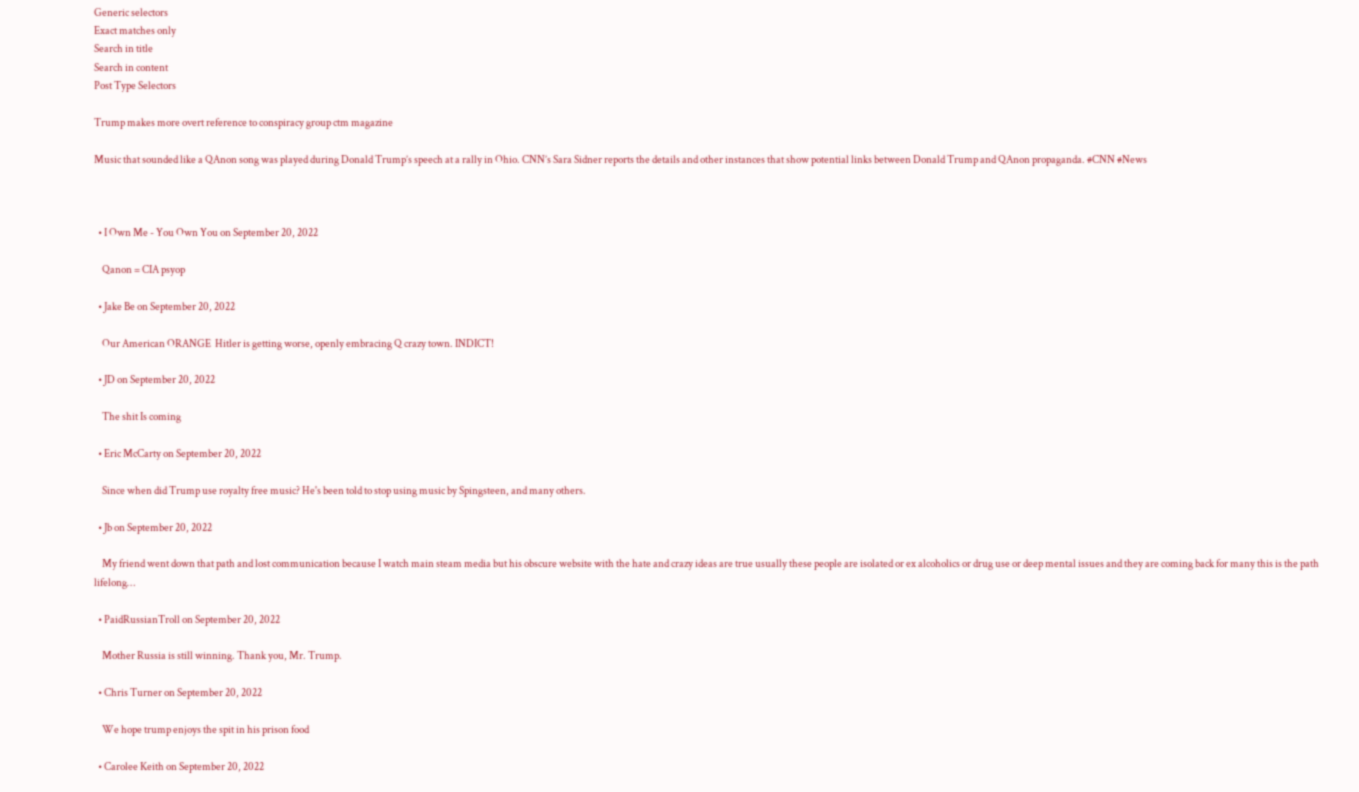Generic selectors
Exact matches only
Search in title
Search in content
Post Type Selectors

Trump makes more overt reference to conspiracy group ctm magazine

Music that sounded like a QAnon song was played during Donald Trump’s speech at a rally in Ohio. CNN’s Sara Sidner reports the details and other instances that show potential links between Donald Trump and QAnon propaganda. #CNN #News



  • I Own Me - You Own You on September 20, 2022

    Qanon = CIA psyop

  • Jake Be on September 20, 2022

    Our American ORANGE  Hitler is getting worse, openly embracing Q crazy town. INDICT!

  • JD on September 20, 2022

    The shit Is coming

  • Eric McCarty on September 20, 2022

    Since when did Trump use royalty free music? He's been told to stop using music by Spingsteen, and many others.

  • Jb on September 20, 2022

    My friend went down that path and lost communication because I watch main steam media but his obscure website with the hate and crazy ideas are true usually these people are isolated or ex alcoholics or drug use or deep mental issues and they are coming back for many this is the path lifelong…

  • PaidRussianTroll on September 20, 2022

    Mother Russia is still winning. Thank you, Mr. Trump.

  • Chris Turner on September 20, 2022

    We hope trump enjoys the spit in his prison food

  • Carolee Keith on September 20, 2022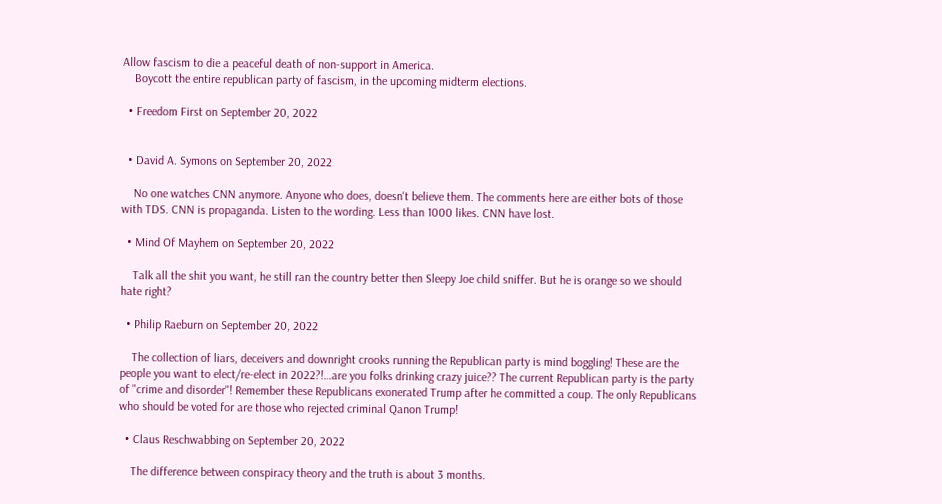Allow fascism to die a peaceful death of non-support in America.
    Boycott the entire republican party of fascism, in the upcoming midterm elections.

  • Freedom First on September 20, 2022


  • David A. Symons on September 20, 2022

    No one watches CNN anymore. Anyone who does, doesn't believe them. The comments here are either bots of those with TDS. CNN is propaganda. Listen to the wording. Less than 1000 likes. CNN have lost.

  • Mind Of Mayhem on September 20, 2022

    Talk all the shit you want, he still ran the country better then Sleepy Joe child sniffer. But he is orange so we should hate right?

  • Philip Raeburn on September 20, 2022

    The collection of liars, deceivers and downright crooks running the Republican party is mind boggling! These are the people you want to elect/re-elect in 2022?!…are you folks drinking crazy juice?? The current Republican party is the party of "crime and disorder"! Remember these Republicans exonerated Trump after he committed a coup. The only Republicans who should be voted for are those who rejected criminal Qanon Trump!

  • Claus Reschwabbing on September 20, 2022

    The difference between conspiracy theory and the truth is about 3 months.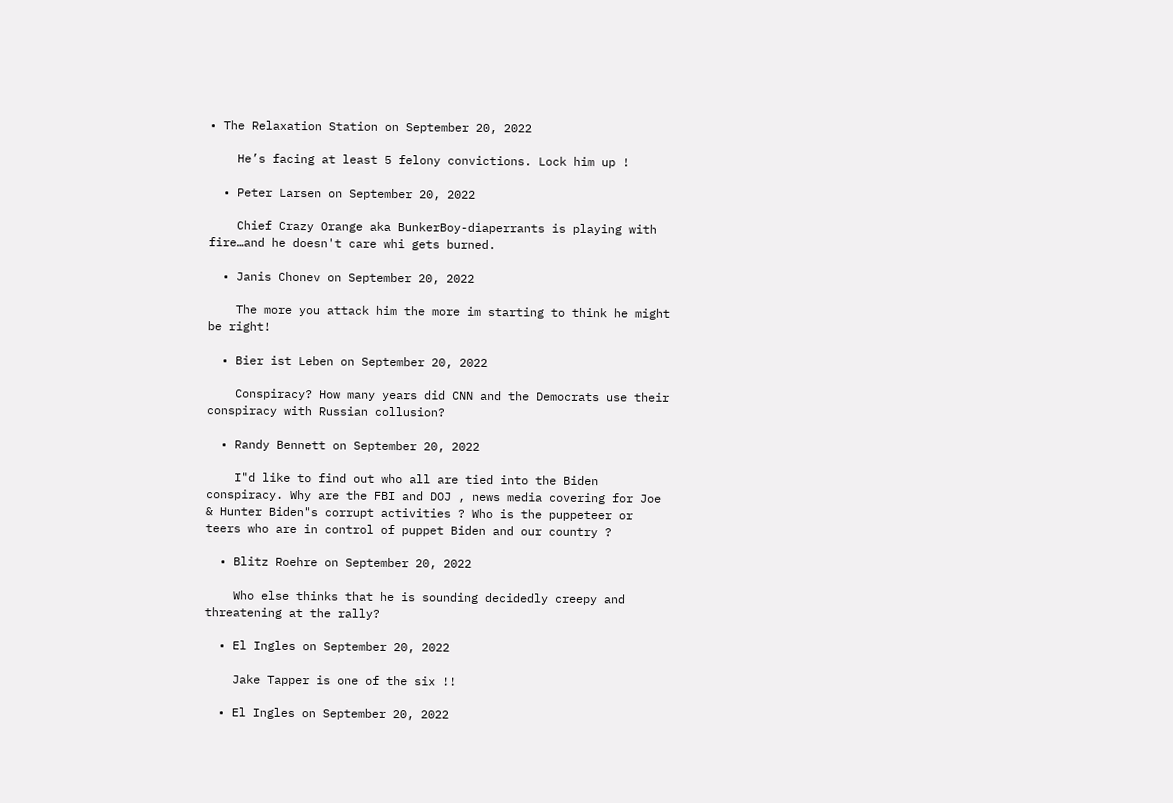• The Relaxation Station on September 20, 2022

    He’s facing at least 5 felony convictions. Lock him up !

  • Peter Larsen on September 20, 2022

    Chief Crazy Orange aka BunkerBoy-diaperrants is playing with fire…and he doesn't care whi gets burned.

  • Janis Chonev on September 20, 2022

    The more you attack him the more im starting to think he might be right!

  • Bier ist Leben on September 20, 2022

    Conspiracy? How many years did CNN and the Democrats use their conspiracy with Russian collusion?

  • Randy Bennett on September 20, 2022

    I"d like to find out who all are tied into the Biden conspiracy. Why are the FBI and DOJ , news media covering for Joe & Hunter Biden"s corrupt activities ? Who is the puppeteer or teers who are in control of puppet Biden and our country ?

  • Blitz Roehre on September 20, 2022

    Who else thinks that he is sounding decidedly creepy and threatening at the rally?

  • El Ingles on September 20, 2022

    Jake Tapper is one of the six !!

  • El Ingles on September 20, 2022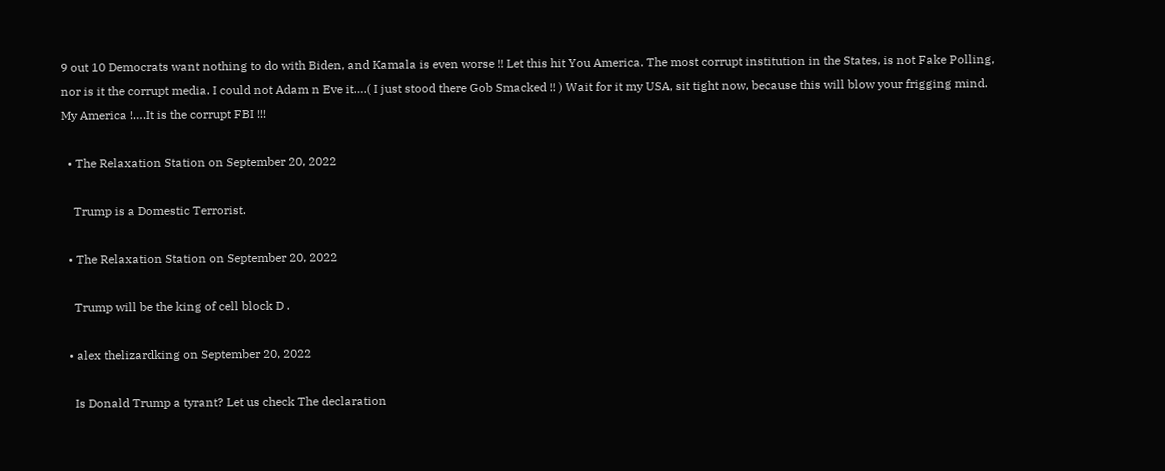9 out 10 Democrats want nothing to do with Biden, and Kamala is even worse !! Let this hit You America. The most corrupt institution in the States, is not Fake Polling, nor is it the corrupt media. I could not Adam n Eve it….( I just stood there Gob Smacked !! ) Wait for it my USA, sit tight now, because this will blow your frigging mind. My America !….It is the corrupt FBI !!!

  • The Relaxation Station on September 20, 2022

    Trump is a Domestic Terrorist.

  • The Relaxation Station on September 20, 2022

    Trump will be the king of cell block D .

  • alex thelizardking on September 20, 2022

    Is Donald Trump a tyrant? Let us check The declaration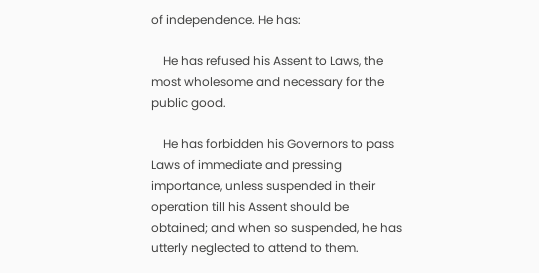of independence. He has:

    He has refused his Assent to Laws, the most wholesome and necessary for the public good.

    He has forbidden his Governors to pass Laws of immediate and pressing importance, unless suspended in their operation till his Assent should be obtained; and when so suspended, he has utterly neglected to attend to them.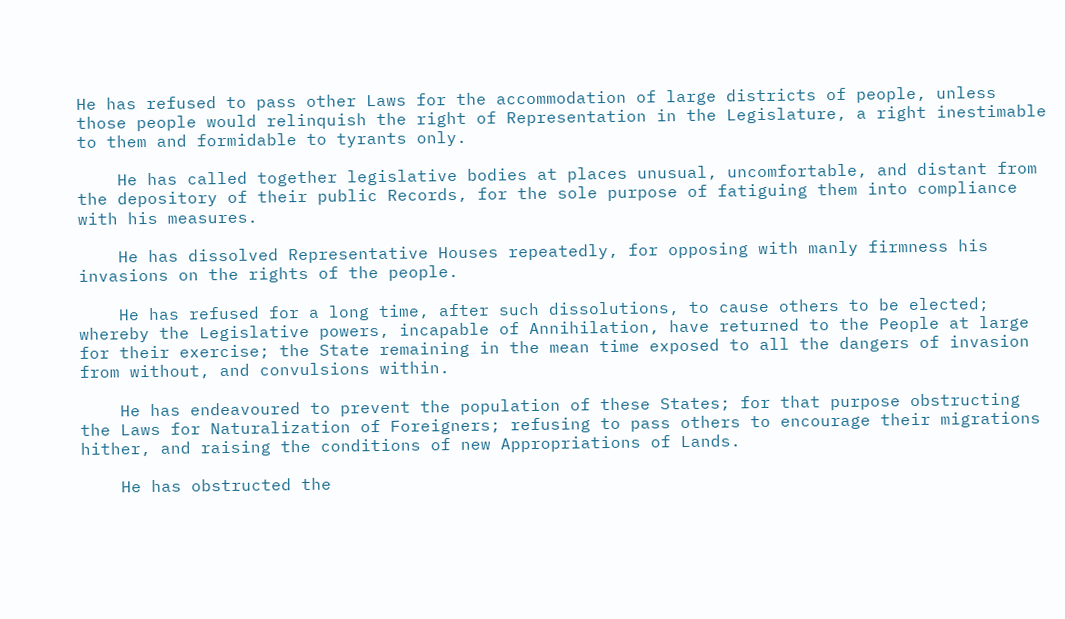He has refused to pass other Laws for the accommodation of large districts of people, unless those people would relinquish the right of Representation in the Legislature, a right inestimable to them and formidable to tyrants only.

    He has called together legislative bodies at places unusual, uncomfortable, and distant from the depository of their public Records, for the sole purpose of fatiguing them into compliance with his measures.

    He has dissolved Representative Houses repeatedly, for opposing with manly firmness his invasions on the rights of the people.

    He has refused for a long time, after such dissolutions, to cause others to be elected; whereby the Legislative powers, incapable of Annihilation, have returned to the People at large for their exercise; the State remaining in the mean time exposed to all the dangers of invasion from without, and convulsions within.

    He has endeavoured to prevent the population of these States; for that purpose obstructing the Laws for Naturalization of Foreigners; refusing to pass others to encourage their migrations hither, and raising the conditions of new Appropriations of Lands.

    He has obstructed the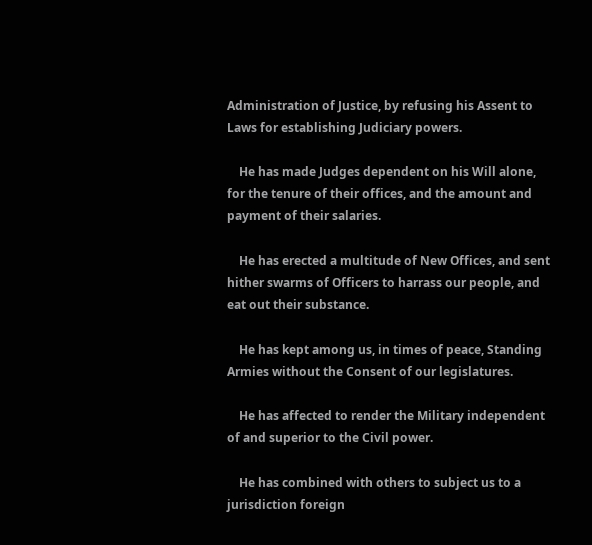Administration of Justice, by refusing his Assent to Laws for establishing Judiciary powers.

    He has made Judges dependent on his Will alone, for the tenure of their offices, and the amount and payment of their salaries.

    He has erected a multitude of New Offices, and sent hither swarms of Officers to harrass our people, and eat out their substance.

    He has kept among us, in times of peace, Standing Armies without the Consent of our legislatures.

    He has affected to render the Military independent of and superior to the Civil power.

    He has combined with others to subject us to a jurisdiction foreign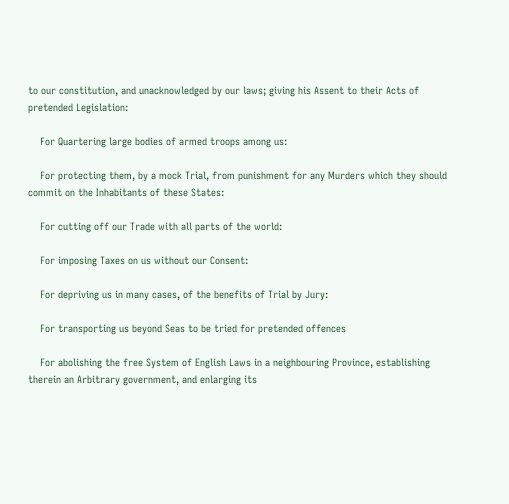to our constitution, and unacknowledged by our laws; giving his Assent to their Acts of pretended Legislation:

    For Quartering large bodies of armed troops among us:

    For protecting them, by a mock Trial, from punishment for any Murders which they should commit on the Inhabitants of these States:

    For cutting off our Trade with all parts of the world:

    For imposing Taxes on us without our Consent:

    For depriving us in many cases, of the benefits of Trial by Jury:

    For transporting us beyond Seas to be tried for pretended offences

    For abolishing the free System of English Laws in a neighbouring Province, establishing therein an Arbitrary government, and enlarging its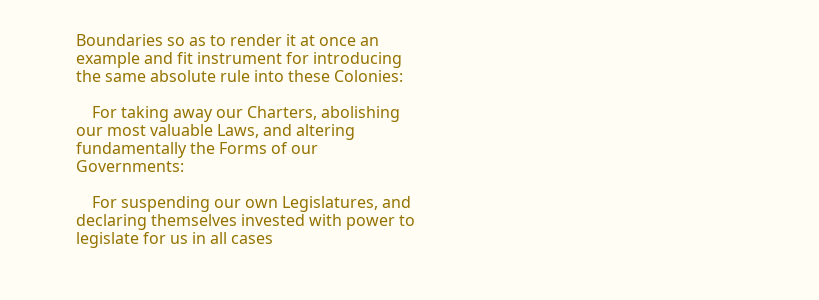Boundaries so as to render it at once an example and fit instrument for introducing the same absolute rule into these Colonies:

    For taking away our Charters, abolishing our most valuable Laws, and altering fundamentally the Forms of our Governments:

    For suspending our own Legislatures, and declaring themselves invested with power to legislate for us in all cases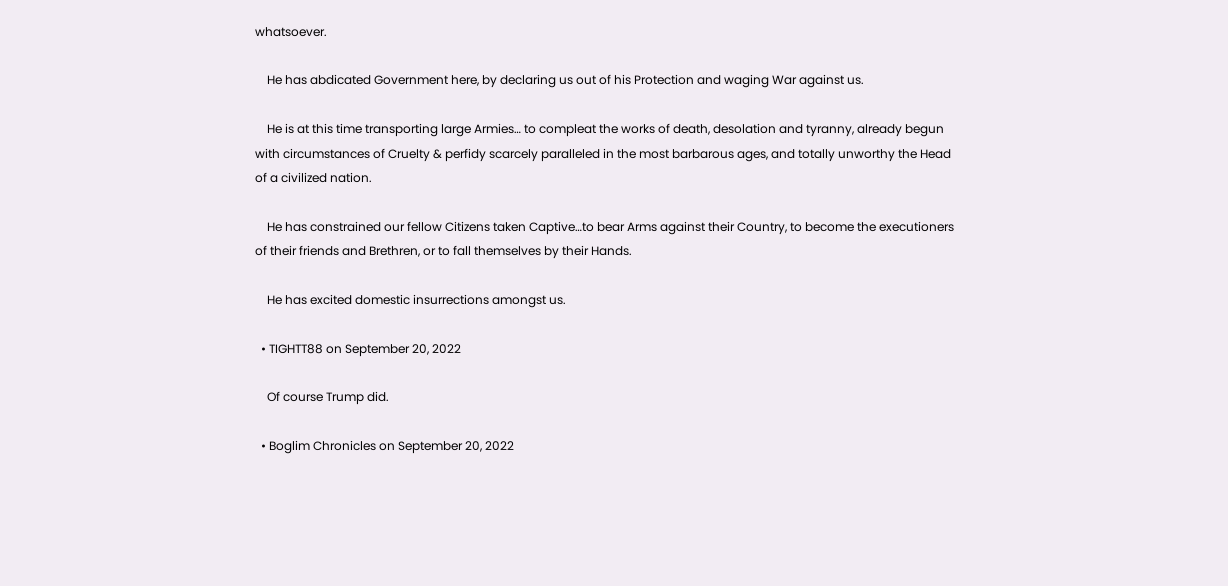whatsoever.

    He has abdicated Government here, by declaring us out of his Protection and waging War against us.

    He is at this time transporting large Armies… to compleat the works of death, desolation and tyranny, already begun with circumstances of Cruelty & perfidy scarcely paralleled in the most barbarous ages, and totally unworthy the Head of a civilized nation.

    He has constrained our fellow Citizens taken Captive…to bear Arms against their Country, to become the executioners of their friends and Brethren, or to fall themselves by their Hands.

    He has excited domestic insurrections amongst us.

  • TIGHTT88 on September 20, 2022

    Of course Trump did.

  • Boglim Chronicles on September 20, 2022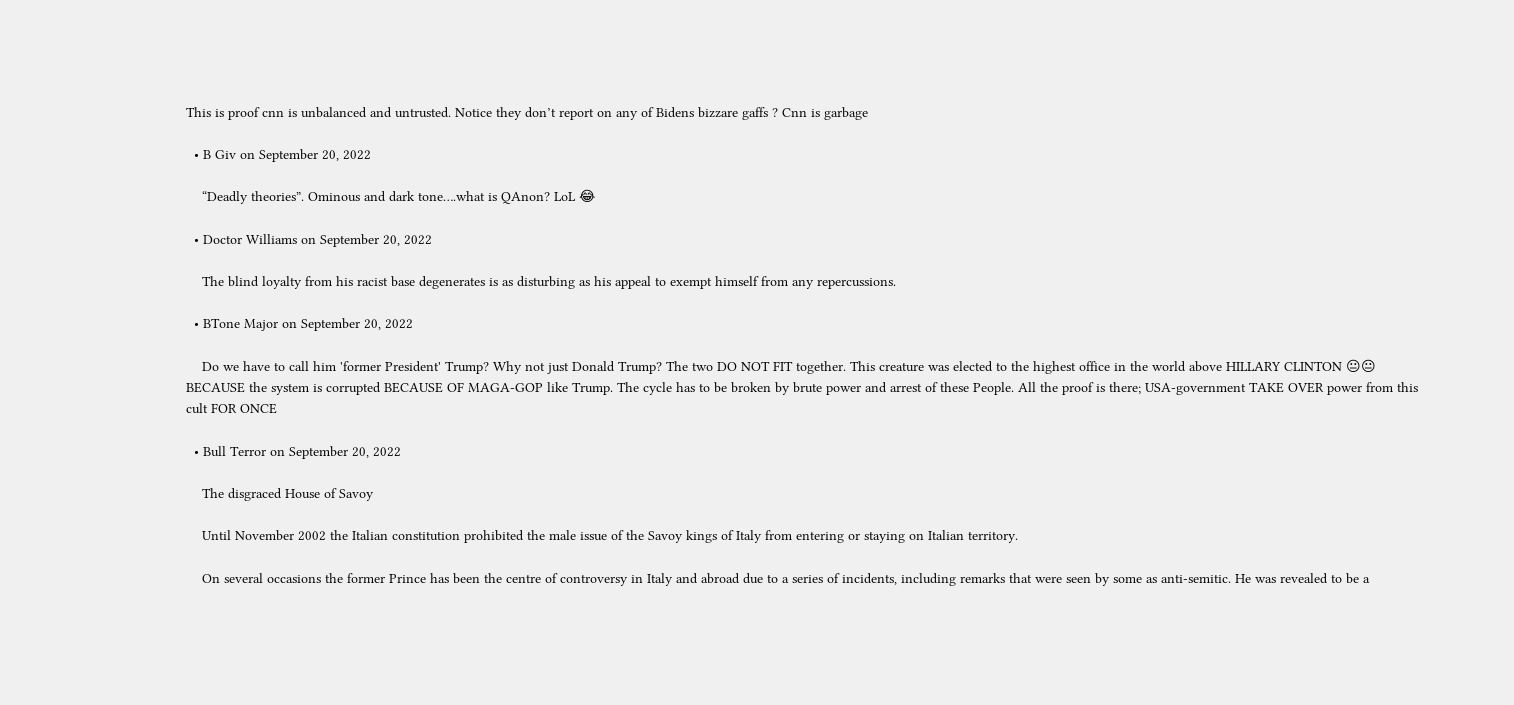This is proof cnn is unbalanced and untrusted. Notice they don’t report on any of Bidens bizzare gaffs ? Cnn is garbage

  • B Giv on September 20, 2022

    “Deadly theories”. Ominous and dark tone….what is QAnon? LoL 😂

  • Doctor Williams on September 20, 2022

    The blind loyalty from his racist base degenerates is as disturbing as his appeal to exempt himself from any repercussions.

  • BTone Major on September 20, 2022

    Do we have to call him 'former President' Trump? Why not just Donald Trump? The two DO NOT FIT together. This creature was elected to the highest office in the world above HILLARY CLINTON 😐😐 BECAUSE the system is corrupted BECAUSE OF MAGA-GOP like Trump. The cycle has to be broken by brute power and arrest of these People. All the proof is there; USA-government TAKE OVER power from this cult FOR ONCE

  • Bull Terror on September 20, 2022

    The disgraced House of Savoy

    Until November 2002 the Italian constitution prohibited the male issue of the Savoy kings of Italy from entering or staying on Italian territory.

    On several occasions the former Prince has been the centre of controversy in Italy and abroad due to a series of incidents, including remarks that were seen by some as anti-semitic. He was revealed to be a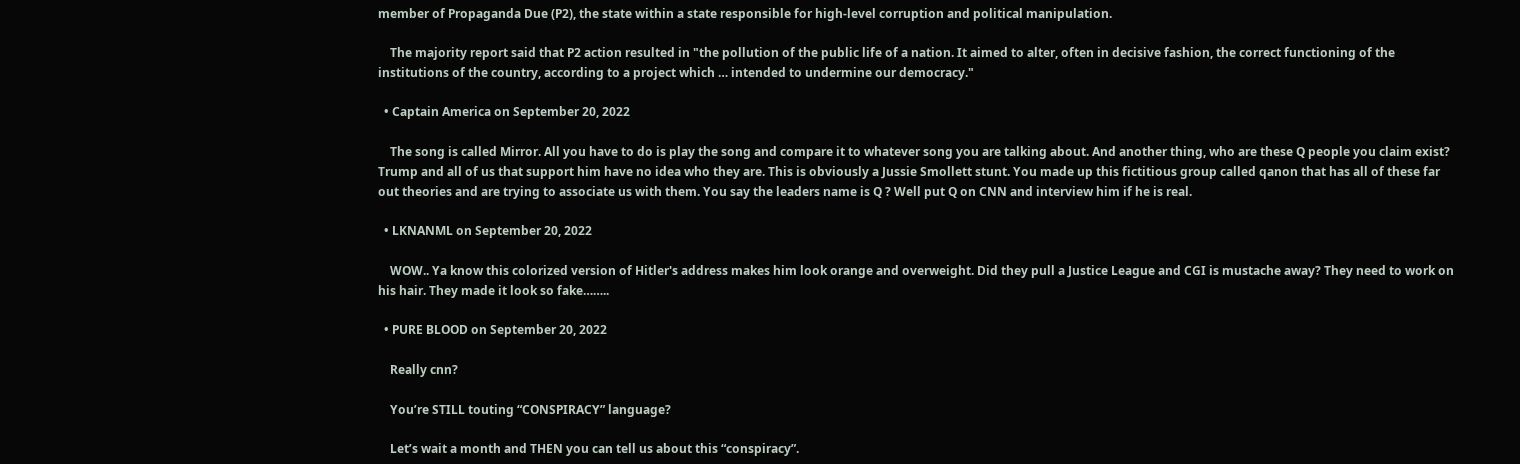member of Propaganda Due (P2), the state within a state responsible for high-level corruption and political manipulation.

    The majority report said that P2 action resulted in "the pollution of the public life of a nation. It aimed to alter, often in decisive fashion, the correct functioning of the institutions of the country, according to a project which … intended to undermine our democracy."

  • Captain America on September 20, 2022

    The song is called Mirror. All you have to do is play the song and compare it to whatever song you are talking about. And another thing, who are these Q people you claim exist? Trump and all of us that support him have no idea who they are. This is obviously a Jussie Smollett stunt. You made up this fictitious group called qanon that has all of these far out theories and are trying to associate us with them. You say the leaders name is Q ? Well put Q on CNN and interview him if he is real.

  • LKNANML on September 20, 2022

    WOW.. Ya know this colorized version of Hitler's address makes him look orange and overweight. Did they pull a Justice League and CGI is mustache away? They need to work on his hair. They made it look so fake……..

  • PURE BLOOD on September 20, 2022

    Really cnn?

    You’re STILL touting “CONSPIRACY” language?

    Let’s wait a month and THEN you can tell us about this “conspiracy”.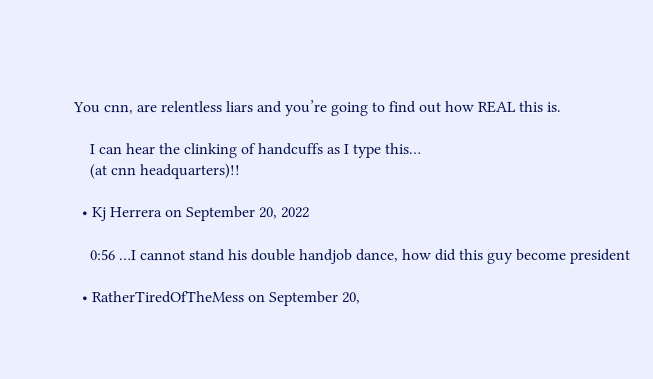You cnn, are relentless liars and you’re going to find out how REAL this is.

    I can hear the clinking of handcuffs as I type this…
    (at cnn headquarters)!!

  • Kj Herrera on September 20, 2022

    0:56 …I cannot stand his double handjob dance, how did this guy become president

  • RatherTiredOfTheMess on September 20,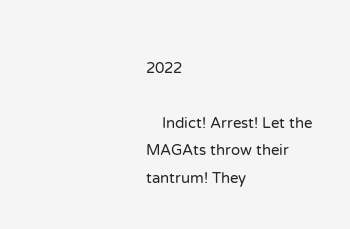2022

    Indict! Arrest! Let the MAGAts throw their tantrum! They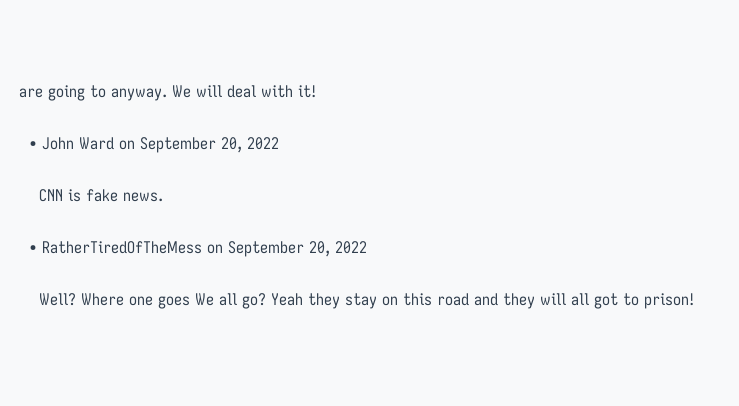are going to anyway. We will deal with it!

  • John Ward on September 20, 2022

    CNN is fake news.

  • RatherTiredOfTheMess on September 20, 2022

    Well? Where one goes We all go? Yeah they stay on this road and they will all got to prison!